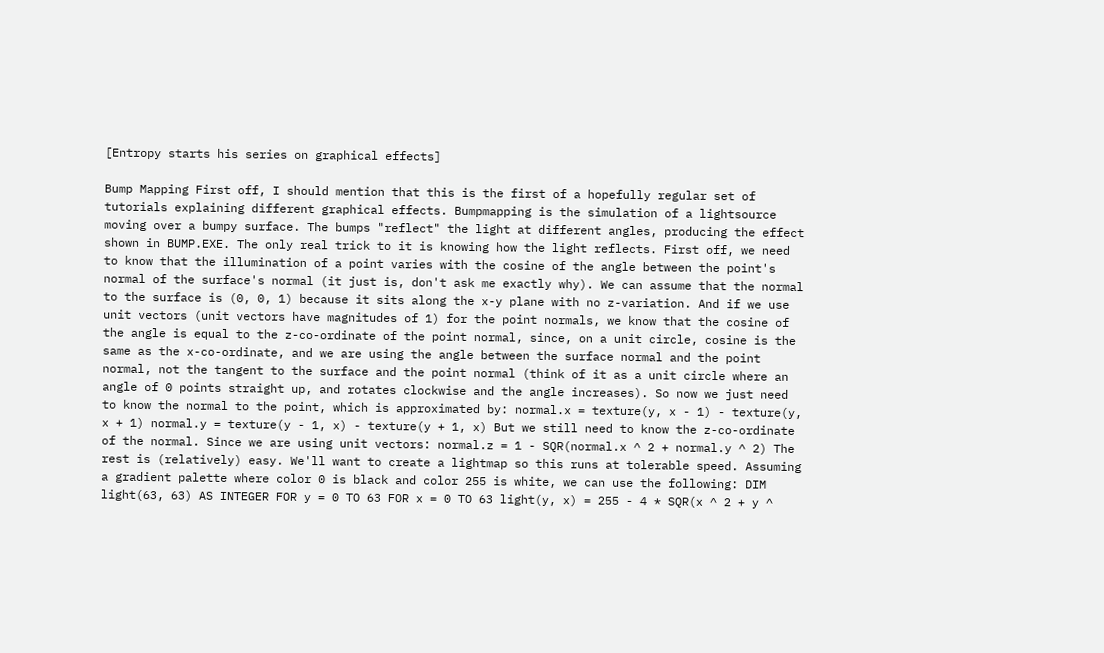[Entropy starts his series on graphical effects]

Bump Mapping First off, I should mention that this is the first of a hopefully regular set of tutorials explaining different graphical effects. Bumpmapping is the simulation of a lightsource moving over a bumpy surface. The bumps "reflect" the light at different angles, producing the effect shown in BUMP.EXE. The only real trick to it is knowing how the light reflects. First off, we need to know that the illumination of a point varies with the cosine of the angle between the point's normal of the surface's normal (it just is, don't ask me exactly why). We can assume that the normal to the surface is (0, 0, 1) because it sits along the x-y plane with no z-variation. And if we use unit vectors (unit vectors have magnitudes of 1) for the point normals, we know that the cosine of the angle is equal to the z-co-ordinate of the point normal, since, on a unit circle, cosine is the same as the x-co-ordinate, and we are using the angle between the surface normal and the point normal, not the tangent to the surface and the point normal (think of it as a unit circle where an angle of 0 points straight up, and rotates clockwise and the angle increases). So now we just need to know the normal to the point, which is approximated by: normal.x = texture(y, x - 1) - texture(y, x + 1) normal.y = texture(y - 1, x) - texture(y + 1, x) But we still need to know the z-co-ordinate of the normal. Since we are using unit vectors: normal.z = 1 - SQR(normal.x ^ 2 + normal.y ^ 2) The rest is (relatively) easy. We'll want to create a lightmap so this runs at tolerable speed. Assuming a gradient palette where color 0 is black and color 255 is white, we can use the following: DIM light(63, 63) AS INTEGER FOR y = 0 TO 63 FOR x = 0 TO 63 light(y, x) = 255 - 4 * SQR(x ^ 2 + y ^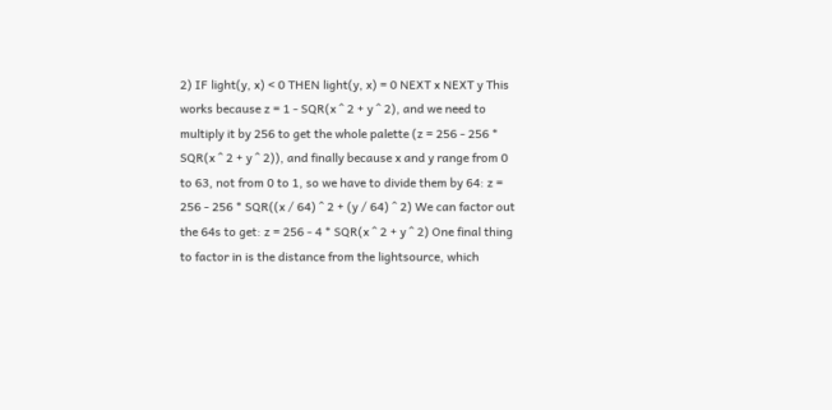2) IF light(y, x) < 0 THEN light(y, x) = 0 NEXT x NEXT y This works because z = 1 - SQR(x ^ 2 + y ^ 2), and we need to multiply it by 256 to get the whole palette (z = 256 - 256 * SQR(x ^ 2 + y ^ 2)), and finally because x and y range from 0 to 63, not from 0 to 1, so we have to divide them by 64: z = 256 - 256 * SQR((x / 64) ^ 2 + (y / 64) ^ 2) We can factor out the 64s to get: z = 256 - 4 * SQR(x ^ 2 + y ^ 2) One final thing to factor in is the distance from the lightsource, which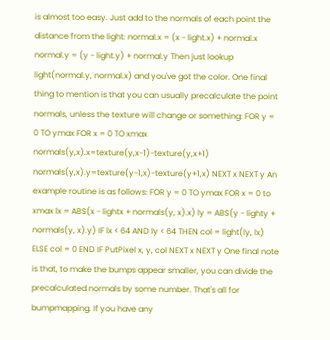is almost too easy. Just add to the normals of each point the distance from the light: normal.x = (x - light.x) + normal.x normal.y = (y - light.y) + normal.y Then just lookup light(normal.y, normal.x) and you've got the color. One final thing to mention is that you can usually precalculate the point normals, unless the texture will change or something: FOR y = 0 TO ymax FOR x = 0 TO xmax normals(y,x).x=texture(y,x-1)-texture(y,x+1) normals(y,x).y=texture(y-1,x)-texture(y+1,x) NEXT x NEXT y An example routine is as follows: FOR y = 0 TO ymax FOR x = 0 to xmax lx = ABS(x - lightx + normals(y, x).x) ly = ABS(y - lighty + normals(y, x).y) IF lx < 64 AND ly < 64 THEN col = light(ly, lx) ELSE col = 0 END IF PutPixel x, y, col NEXT x NEXT y One final note is that, to make the bumps appear smaller, you can divide the precalculated normals by some number. That's all for bumpmapping. If you have any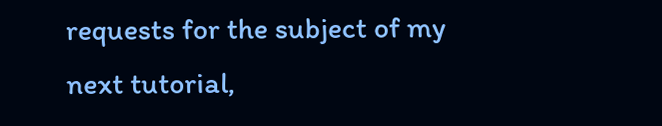requests for the subject of my next tutorial,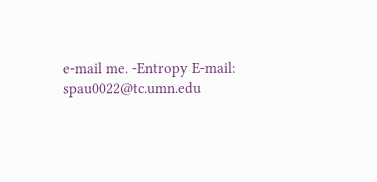e-mail me. -Entropy E-mail: spau0022@tc.umn.edu